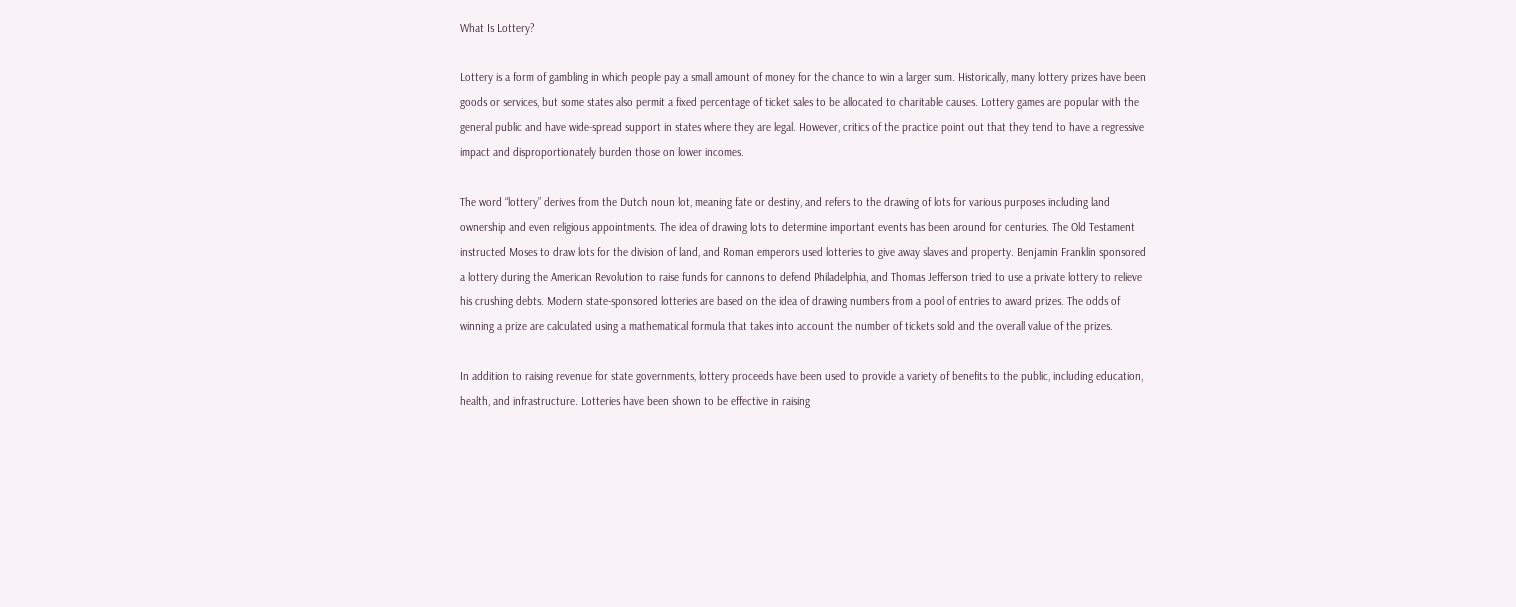What Is Lottery?

Lottery is a form of gambling in which people pay a small amount of money for the chance to win a larger sum. Historically, many lottery prizes have been goods or services, but some states also permit a fixed percentage of ticket sales to be allocated to charitable causes. Lottery games are popular with the general public and have wide-spread support in states where they are legal. However, critics of the practice point out that they tend to have a regressive impact and disproportionately burden those on lower incomes.

The word “lottery” derives from the Dutch noun lot, meaning fate or destiny, and refers to the drawing of lots for various purposes including land ownership and even religious appointments. The idea of drawing lots to determine important events has been around for centuries. The Old Testament instructed Moses to draw lots for the division of land, and Roman emperors used lotteries to give away slaves and property. Benjamin Franklin sponsored a lottery during the American Revolution to raise funds for cannons to defend Philadelphia, and Thomas Jefferson tried to use a private lottery to relieve his crushing debts. Modern state-sponsored lotteries are based on the idea of drawing numbers from a pool of entries to award prizes. The odds of winning a prize are calculated using a mathematical formula that takes into account the number of tickets sold and the overall value of the prizes.

In addition to raising revenue for state governments, lottery proceeds have been used to provide a variety of benefits to the public, including education, health, and infrastructure. Lotteries have been shown to be effective in raising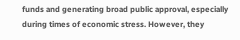funds and generating broad public approval, especially during times of economic stress. However, they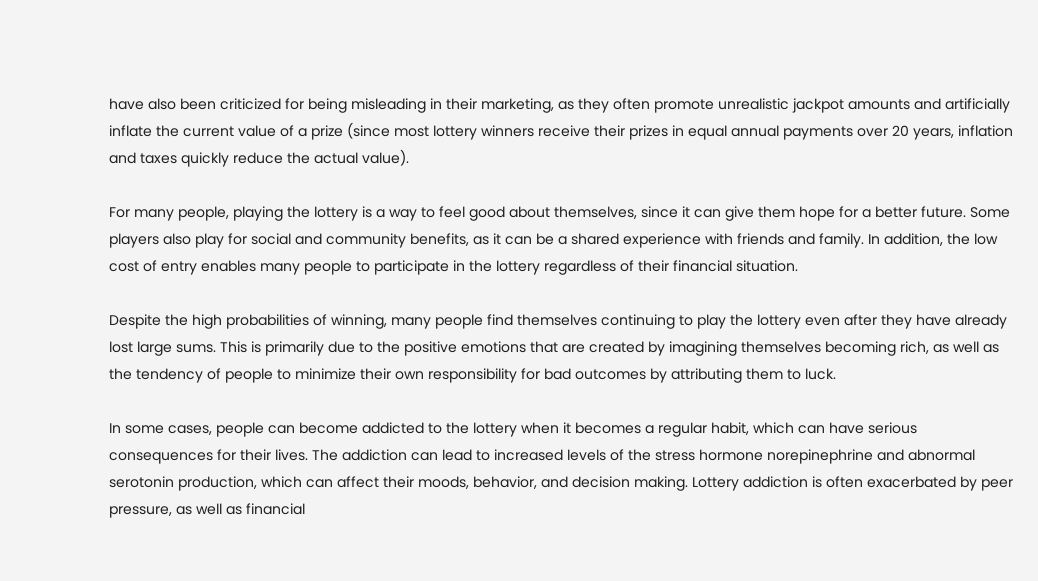have also been criticized for being misleading in their marketing, as they often promote unrealistic jackpot amounts and artificially inflate the current value of a prize (since most lottery winners receive their prizes in equal annual payments over 20 years, inflation and taxes quickly reduce the actual value).

For many people, playing the lottery is a way to feel good about themselves, since it can give them hope for a better future. Some players also play for social and community benefits, as it can be a shared experience with friends and family. In addition, the low cost of entry enables many people to participate in the lottery regardless of their financial situation.

Despite the high probabilities of winning, many people find themselves continuing to play the lottery even after they have already lost large sums. This is primarily due to the positive emotions that are created by imagining themselves becoming rich, as well as the tendency of people to minimize their own responsibility for bad outcomes by attributing them to luck.

In some cases, people can become addicted to the lottery when it becomes a regular habit, which can have serious consequences for their lives. The addiction can lead to increased levels of the stress hormone norepinephrine and abnormal serotonin production, which can affect their moods, behavior, and decision making. Lottery addiction is often exacerbated by peer pressure, as well as financial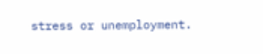stress or unemployment.